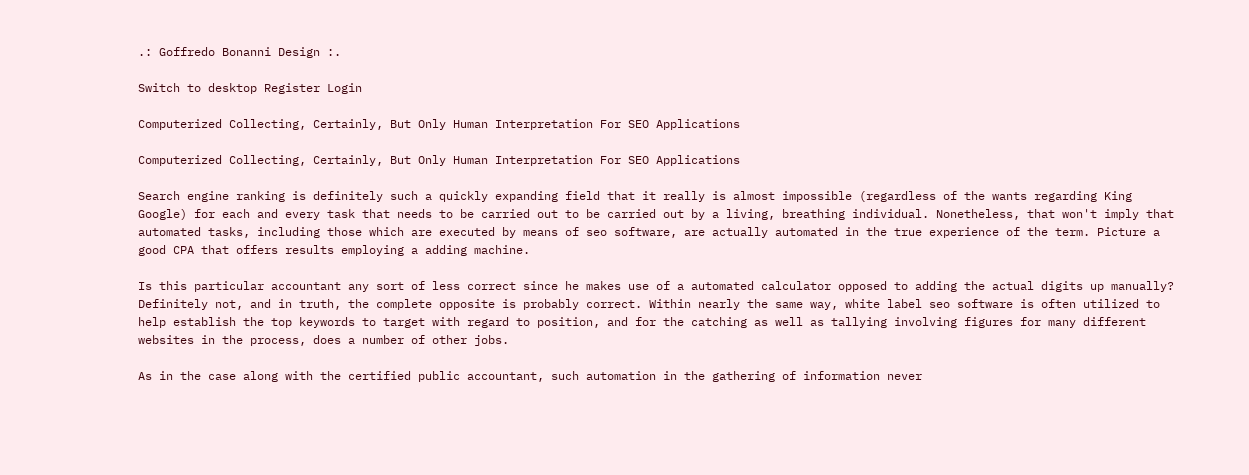.: Goffredo Bonanni Design :.

Switch to desktop Register Login

Computerized Collecting, Certainly, But Only Human Interpretation For SEO Applications

Computerized Collecting, Certainly, But Only Human Interpretation For SEO Applications

Search engine ranking is definitely such a quickly expanding field that it really is almost impossible (regardless of the wants regarding King Google) for each and every task that needs to be carried out to be carried out by a living, breathing individual. Nonetheless, that won't imply that automated tasks, including those which are executed by means of seo software, are actually automated in the true experience of the term. Picture a good CPA that offers results employing a adding machine.

Is this particular accountant any sort of less correct since he makes use of a automated calculator opposed to adding the actual digits up manually? Definitely not, and in truth, the complete opposite is probably correct. Within nearly the same way, white label seo software is often utilized to help establish the top keywords to target with regard to position, and for the catching as well as tallying involving figures for many different websites in the process, does a number of other jobs.

As in the case along with the certified public accountant, such automation in the gathering of information never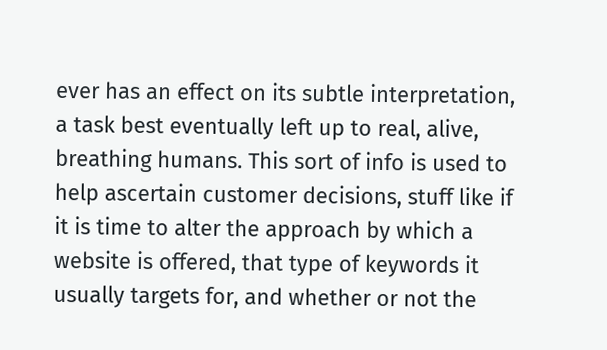ever has an effect on its subtle interpretation, a task best eventually left up to real, alive, breathing humans. This sort of info is used to help ascertain customer decisions, stuff like if it is time to alter the approach by which a website is offered, that type of keywords it usually targets for, and whether or not the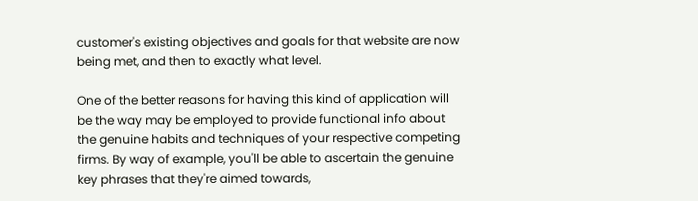customer's existing objectives and goals for that website are now being met, and then to exactly what level.

One of the better reasons for having this kind of application will be the way may be employed to provide functional info about the genuine habits and techniques of your respective competing firms. By way of example, you'll be able to ascertain the genuine key phrases that they're aimed towards,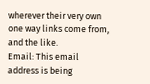wherever their very own one way links come from, and the like.
Email: This email address is being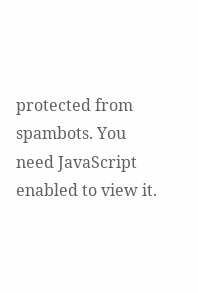protected from spambots. You need JavaScript enabled to view it.